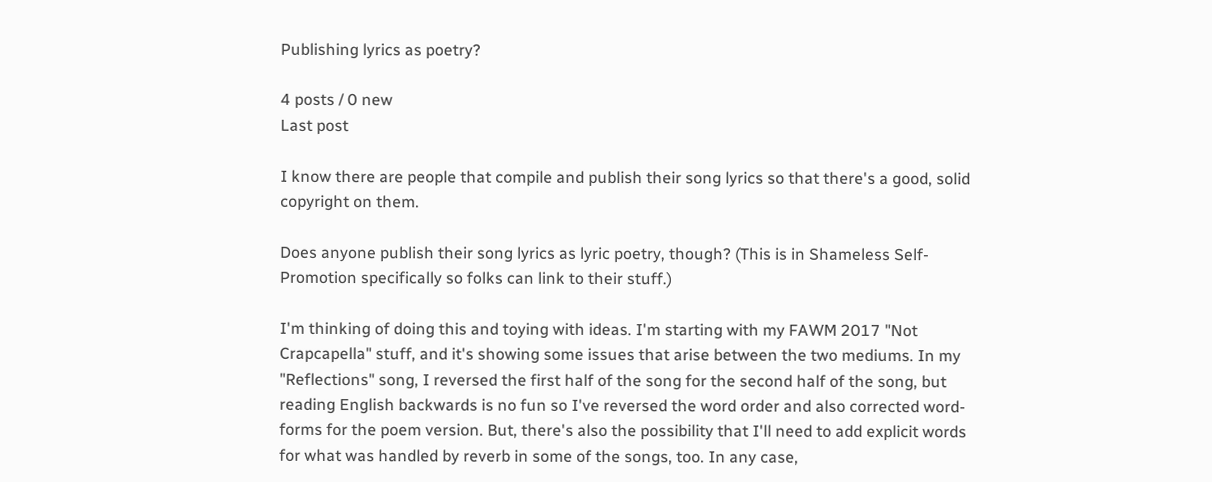Publishing lyrics as poetry?

4 posts / 0 new
Last post

I know there are people that compile and publish their song lyrics so that there's a good, solid copyright on them.

Does anyone publish their song lyrics as lyric poetry, though? (This is in Shameless Self-Promotion specifically so folks can link to their stuff.)

I'm thinking of doing this and toying with ideas. I'm starting with my FAWM 2017 "Not Crapcapella" stuff, and it's showing some issues that arise between the two mediums. In my "Reflections" song, I reversed the first half of the song for the second half of the song, but reading English backwards is no fun so I've reversed the word order and also corrected word-forms for the poem version. But, there's also the possibility that I'll need to add explicit words for what was handled by reverb in some of the songs, too. In any case,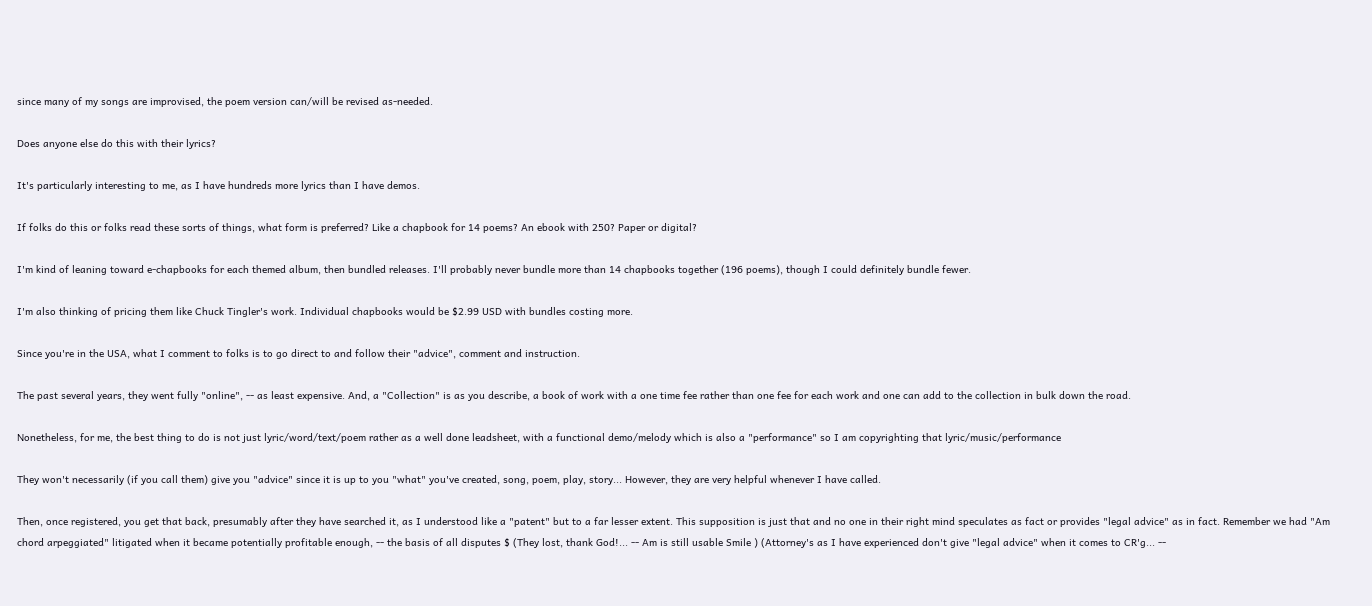since many of my songs are improvised, the poem version can/will be revised as-needed.

Does anyone else do this with their lyrics?

It's particularly interesting to me, as I have hundreds more lyrics than I have demos.

If folks do this or folks read these sorts of things, what form is preferred? Like a chapbook for 14 poems? An ebook with 250? Paper or digital?

I'm kind of leaning toward e-chapbooks for each themed album, then bundled releases. I'll probably never bundle more than 14 chapbooks together (196 poems), though I could definitely bundle fewer.

I'm also thinking of pricing them like Chuck Tingler's work. Individual chapbooks would be $2.99 USD with bundles costing more.

Since you're in the USA, what I comment to folks is to go direct to and follow their "advice", comment and instruction.

The past several years, they went fully "online", -- as least expensive. And, a "Collection" is as you describe, a book of work with a one time fee rather than one fee for each work and one can add to the collection in bulk down the road.

Nonetheless, for me, the best thing to do is not just lyric/word/text/poem rather as a well done leadsheet, with a functional demo/melody which is also a "performance" so I am copyrighting that lyric/music/performance

They won't necessarily (if you call them) give you "advice" since it is up to you "what" you've created, song, poem, play, story... However, they are very helpful whenever I have called.

Then, once registered, you get that back, presumably after they have searched it, as I understood like a "patent" but to a far lesser extent. This supposition is just that and no one in their right mind speculates as fact or provides "legal advice" as in fact. Remember we had "Am chord arpeggiated" litigated when it became potentially profitable enough, -- the basis of all disputes $ (They lost, thank God!... -- Am is still usable Smile ) (Attorney's as I have experienced don't give "legal advice" when it comes to CR'g... --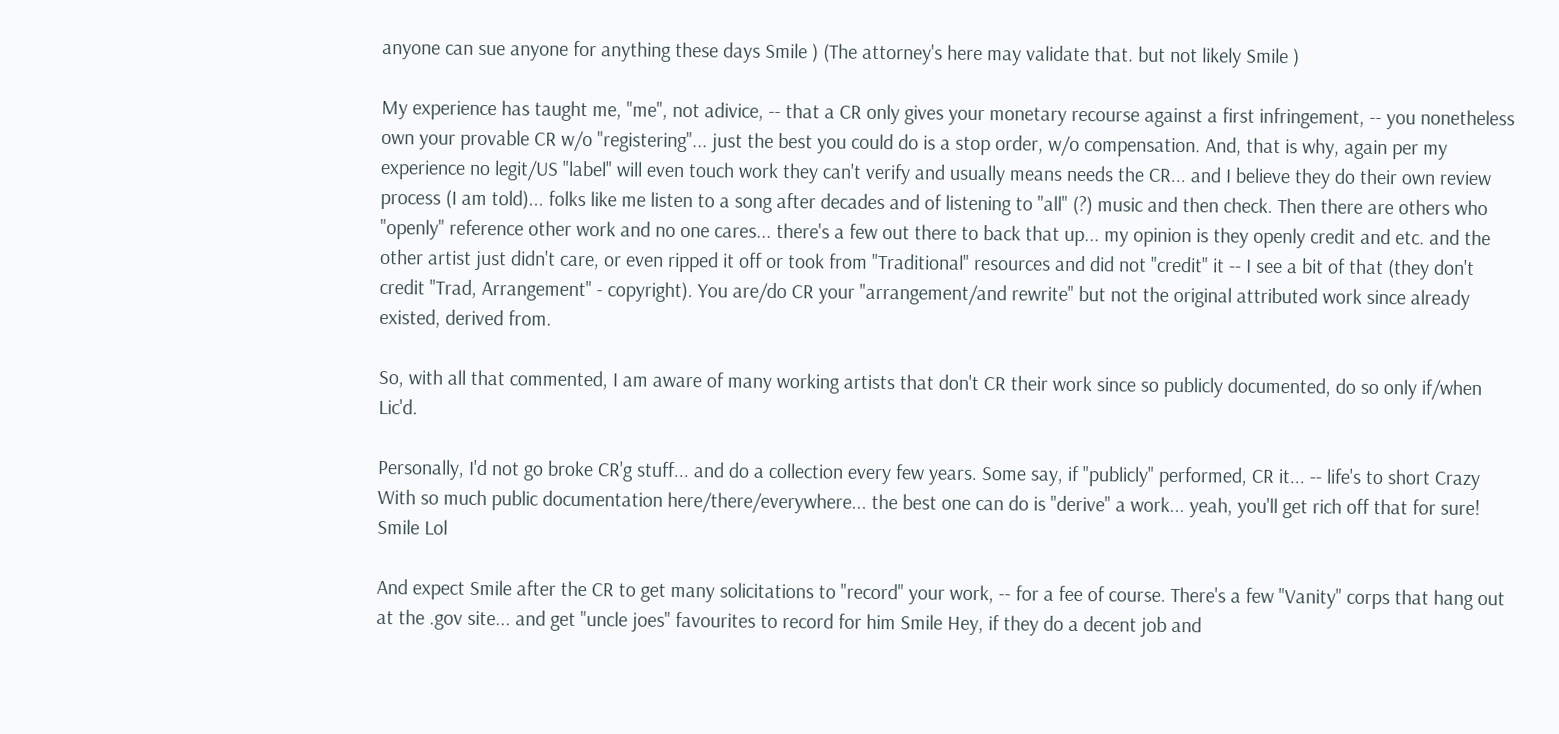anyone can sue anyone for anything these days Smile ) (The attorney's here may validate that. but not likely Smile )

My experience has taught me, "me", not adivice, -- that a CR only gives your monetary recourse against a first infringement, -- you nonetheless own your provable CR w/o "registering"... just the best you could do is a stop order, w/o compensation. And, that is why, again per my experience no legit/US "label" will even touch work they can't verify and usually means needs the CR... and I believe they do their own review process (I am told)... folks like me listen to a song after decades and of listening to "all" (?) music and then check. Then there are others who "openly" reference other work and no one cares... there's a few out there to back that up... my opinion is they openly credit and etc. and the other artist just didn't care, or even ripped it off or took from "Traditional" resources and did not "credit" it -- I see a bit of that (they don't credit "Trad, Arrangement" - copyright). You are/do CR your "arrangement/and rewrite" but not the original attributed work since already existed, derived from.

So, with all that commented, I am aware of many working artists that don't CR their work since so publicly documented, do so only if/when Lic'd.

Personally, I'd not go broke CR'g stuff... and do a collection every few years. Some say, if "publicly" performed, CR it... -- life's to short Crazy With so much public documentation here/there/everywhere... the best one can do is "derive" a work... yeah, you'll get rich off that for sure! Smile Lol

And expect Smile after the CR to get many solicitations to "record" your work, -- for a fee of course. There's a few "Vanity" corps that hang out at the .gov site... and get "uncle joes" favourites to record for him Smile Hey, if they do a decent job and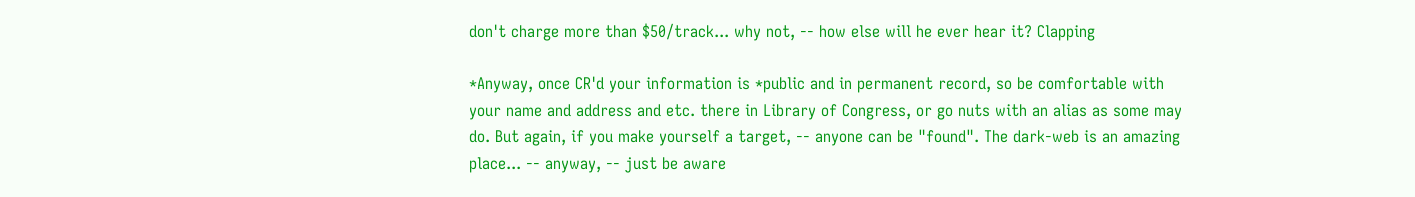don't charge more than $50/track... why not, -- how else will he ever hear it? Clapping

*Anyway, once CR'd your information is *public and in permanent record, so be comfortable with your name and address and etc. there in Library of Congress, or go nuts with an alias as some may do. But again, if you make yourself a target, -- anyone can be "found". The dark-web is an amazing place... -- anyway, -- just be aware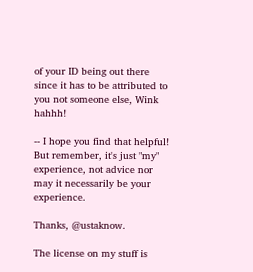of your ID being out there since it has to be attributed to you not someone else, Wink hahhh!

-- I hope you find that helpful! But remember, it's just "my" experience, not advice nor may it necessarily be your experience.

Thanks, @ustaknow.

The license on my stuff is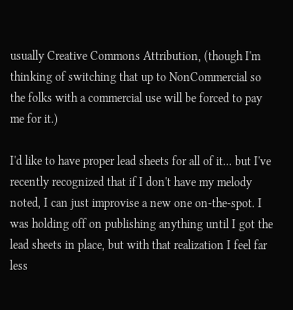usually Creative Commons Attribution, (though I'm thinking of switching that up to NonCommercial so the folks with a commercial use will be forced to pay me for it.)

I'd like to have proper lead sheets for all of it... but I've recently recognized that if I don't have my melody noted, I can just improvise a new one on-the-spot. I was holding off on publishing anything until I got the lead sheets in place, but with that realization I feel far less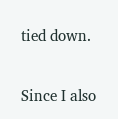tied down.

Since I also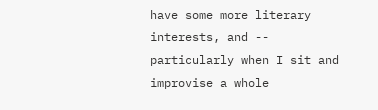have some more literary interests, and -- particularly when I sit and improvise a whole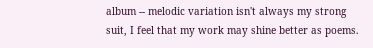album -- melodic variation isn't always my strong suit, I feel that my work may shine better as poems.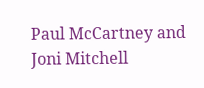Paul McCartney and Joni Mitchell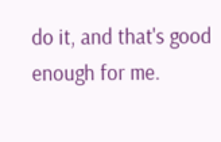do it, and that's good enough for me.